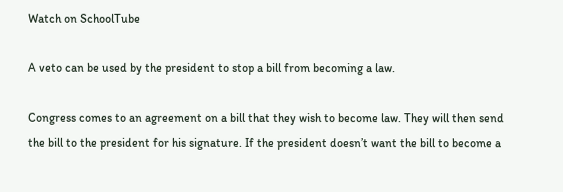Watch on SchoolTube

A veto can be used by the president to stop a bill from becoming a law.

Congress comes to an agreement on a bill that they wish to become law. They will then send the bill to the president for his signature. If the president doesn’t want the bill to become a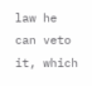law he can veto it, which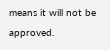means it will not be approved.